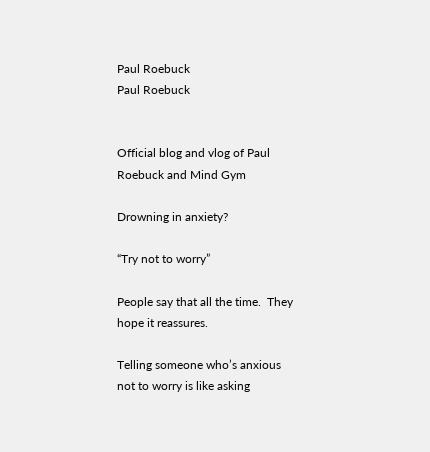Paul Roebuck
Paul Roebuck


Official blog and vlog of Paul Roebuck and Mind Gym

Drowning in anxiety?

“Try not to worry”

People say that all the time.  They hope it reassures.

Telling someone who’s anxious not to worry is like asking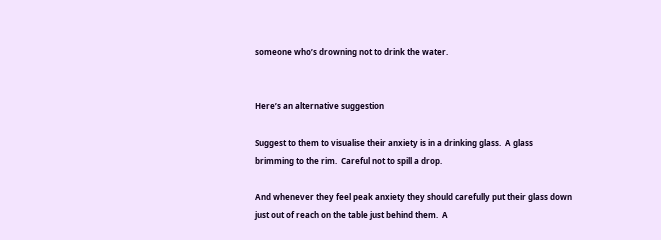someone who’s drowning not to drink the water.


Here’s an alternative suggestion

Suggest to them to visualise their anxiety is in a drinking glass.  A glass brimming to the rim.  Careful not to spill a drop.

And whenever they feel peak anxiety they should carefully put their glass down just out of reach on the table just behind them.  A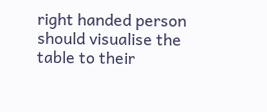right handed person should visualise the table to their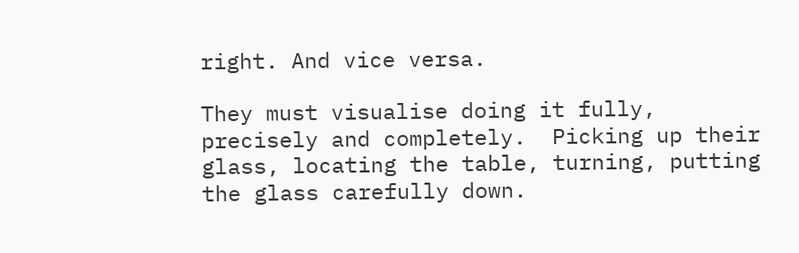right. And vice versa.

They must visualise doing it fully, precisely and completely.  Picking up their glass, locating the table, turning, putting the glass carefully down.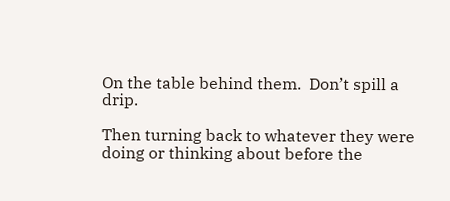On the table behind them.  Don’t spill a drip.

Then turning back to whatever they were doing or thinking about before the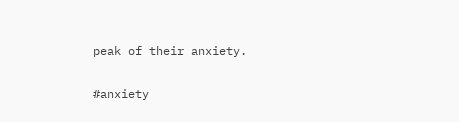peak of their anxiety.

#anxiety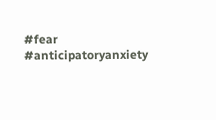#fear #anticipatoryanxiety